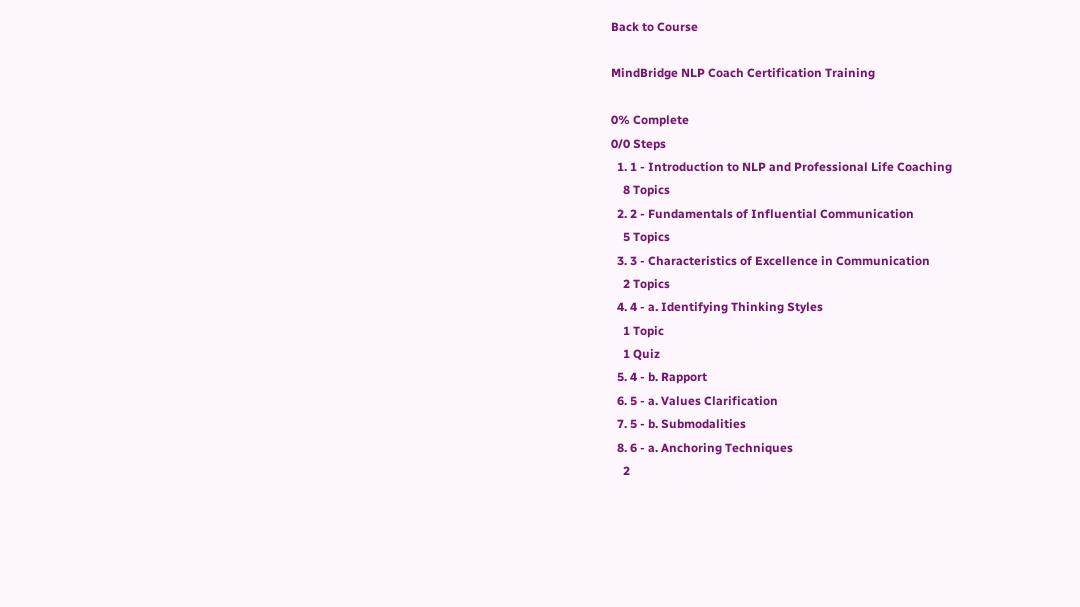Back to Course

MindBridge NLP Coach Certification Training

0% Complete
0/0 Steps
  1. 1 - Introduction to NLP and Professional Life Coaching
    8 Topics
  2. 2 - Fundamentals of Influential Communication
    5 Topics
  3. 3 - Characteristics of Excellence in Communication
    2 Topics
  4. 4 - a. Identifying Thinking Styles
    1 Topic
    1 Quiz
  5. 4 - b. Rapport
  6. 5 - a. Values Clarification
  7. 5 - b. Submodalities
  8. 6 - a. Anchoring Techniques
    2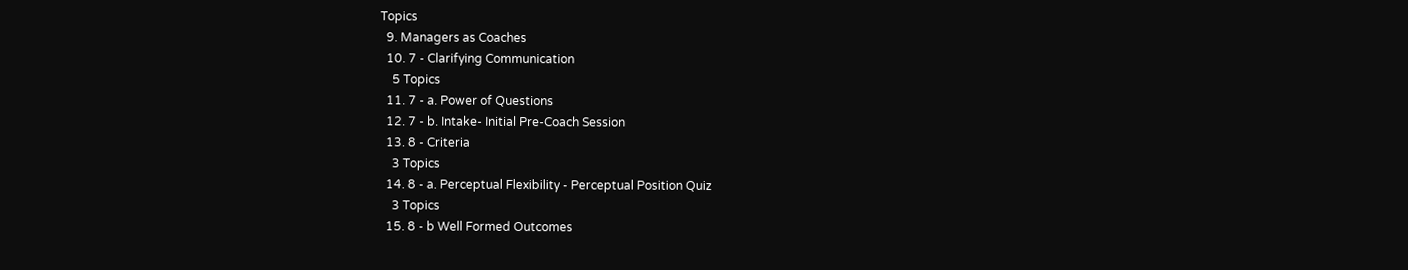Topics
  9. Managers as Coaches
  10. 7 - Clarifying Communication
    5 Topics
  11. 7 - a. Power of Questions
  12. 7 - b. Intake- Initial Pre-Coach Session
  13. 8 - Criteria
    3 Topics
  14. 8 - a. Perceptual Flexibility - Perceptual Position Quiz
    3 Topics
  15. 8 - b Well Formed Outcomes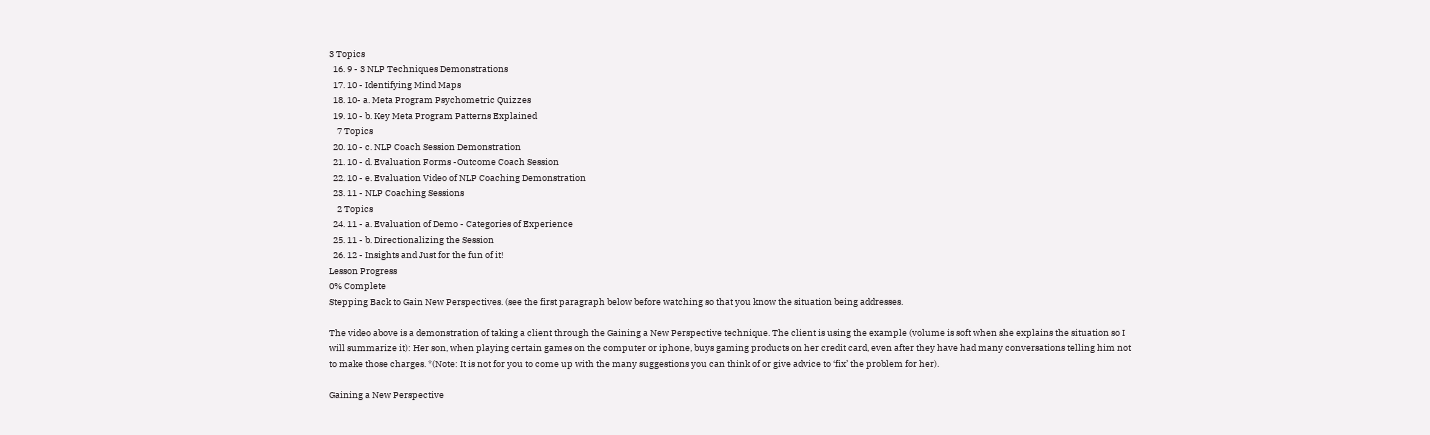3 Topics
  16. 9 - 3 NLP Techniques Demonstrations
  17. 10 - Identifying Mind Maps
  18. 10- a. Meta Program Psychometric Quizzes
  19. 10 - b. Key Meta Program Patterns Explained
    7 Topics
  20. 10 - c. NLP Coach Session Demonstration
  21. 10 - d. Evaluation Forms -Outcome Coach Session
  22. 10 - e. Evaluation Video of NLP Coaching Demonstration
  23. 11 - NLP Coaching Sessions
    2 Topics
  24. 11 - a. Evaluation of Demo - Categories of Experience
  25. 11 - b. Directionalizing the Session
  26. 12 - Insights and Just for the fun of it!
Lesson Progress
0% Complete
Stepping Back to Gain New Perspectives. (see the first paragraph below before watching so that you know the situation being addresses.

The video above is a demonstration of taking a client through the Gaining a New Perspective technique. The client is using the example (volume is soft when she explains the situation so I will summarize it): Her son, when playing certain games on the computer or iphone, buys gaming products on her credit card, even after they have had many conversations telling him not to make those charges. *(Note: It is not for you to come up with the many suggestions you can think of or give advice to ‘fix’ the problem for her).

Gaining a New Perspective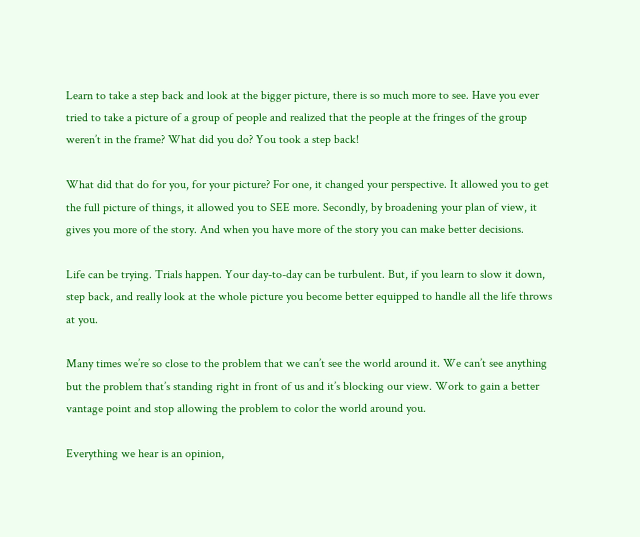Learn to take a step back and look at the bigger picture, there is so much more to see. Have you ever tried to take a picture of a group of people and realized that the people at the fringes of the group weren’t in the frame? What did you do? You took a step back!

What did that do for you, for your picture? For one, it changed your perspective. It allowed you to get the full picture of things, it allowed you to SEE more. Secondly, by broadening your plan of view, it gives you more of the story. And when you have more of the story you can make better decisions.

Life can be trying. Trials happen. Your day-to-day can be turbulent. But, if you learn to slow it down, step back, and really look at the whole picture you become better equipped to handle all the life throws at you.

Many times we’re so close to the problem that we can’t see the world around it. We can’t see anything but the problem that’s standing right in front of us and it’s blocking our view. Work to gain a better vantage point and stop allowing the problem to color the world around you.

Everything we hear is an opinion,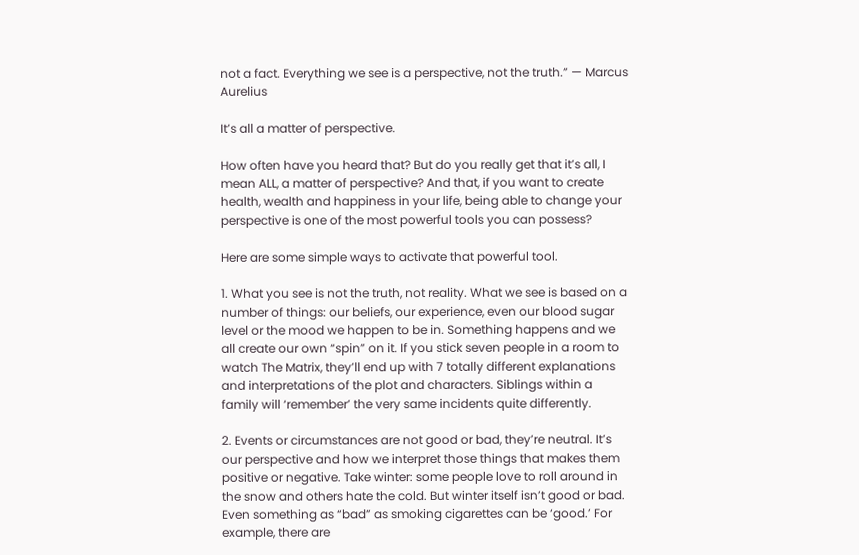not a fact. Everything we see is a perspective, not the truth.” — Marcus Aurelius

It’s all a matter of perspective.

How often have you heard that? But do you really get that it’s all, I mean ALL, a matter of perspective? And that, if you want to create health, wealth and happiness in your life, being able to change your perspective is one of the most powerful tools you can possess?

Here are some simple ways to activate that powerful tool.

1. What you see is not the truth, not reality. What we see is based on a number of things: our beliefs, our experience, even our blood sugar level or the mood we happen to be in. Something happens and we all create our own “spin” on it. If you stick seven people in a room to watch The Matrix, they’ll end up with 7 totally different explanations and interpretations of the plot and characters. Siblings within a family will ‘remember’ the very same incidents quite differently.

2. Events or circumstances are not good or bad, they’re neutral. It’s our perspective and how we interpret those things that makes them positive or negative. Take winter: some people love to roll around in the snow and others hate the cold. But winter itself isn’t good or bad. Even something as “bad” as smoking cigarettes can be ‘good.’ For example, there are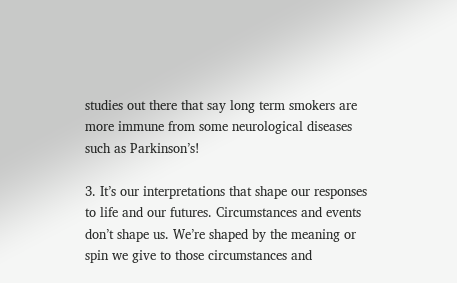studies out there that say long term smokers are more immune from some neurological diseases such as Parkinson’s!

3. It’s our interpretations that shape our responses to life and our futures. Circumstances and events don’t shape us. We’re shaped by the meaning or spin we give to those circumstances and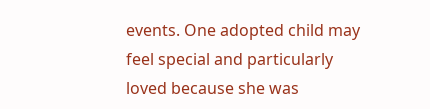events. One adopted child may feel special and particularly loved because she was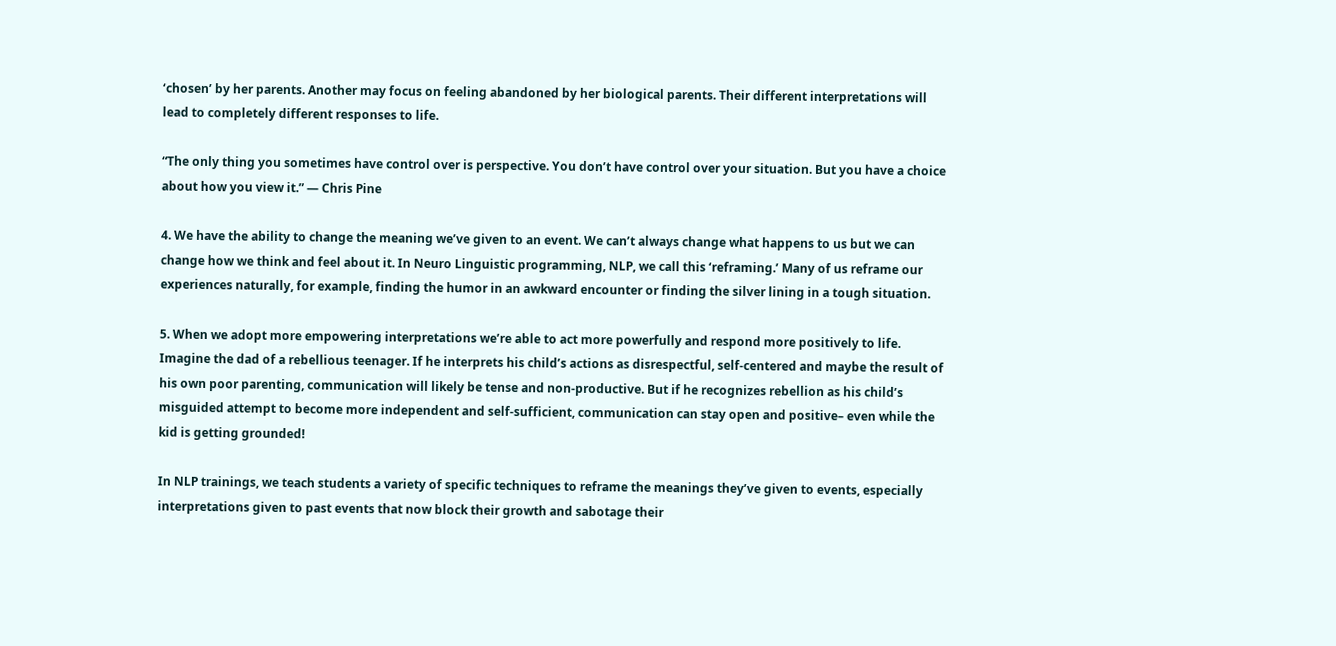‘chosen’ by her parents. Another may focus on feeling abandoned by her biological parents. Their different interpretations will lead to completely different responses to life.

“The only thing you sometimes have control over is perspective. You don’t have control over your situation. But you have a choice about how you view it.” — Chris Pine

4. We have the ability to change the meaning we’ve given to an event. We can’t always change what happens to us but we can change how we think and feel about it. In Neuro Linguistic programming, NLP, we call this ‘reframing.’ Many of us reframe our experiences naturally, for example, finding the humor in an awkward encounter or finding the silver lining in a tough situation.

5. When we adopt more empowering interpretations we’re able to act more powerfully and respond more positively to life. Imagine the dad of a rebellious teenager. If he interprets his child’s actions as disrespectful, self-centered and maybe the result of his own poor parenting, communication will likely be tense and non-productive. But if he recognizes rebellion as his child’s misguided attempt to become more independent and self-sufficient, communication can stay open and positive– even while the kid is getting grounded!

In NLP trainings, we teach students a variety of specific techniques to reframe the meanings they’ve given to events, especially interpretations given to past events that now block their growth and sabotage their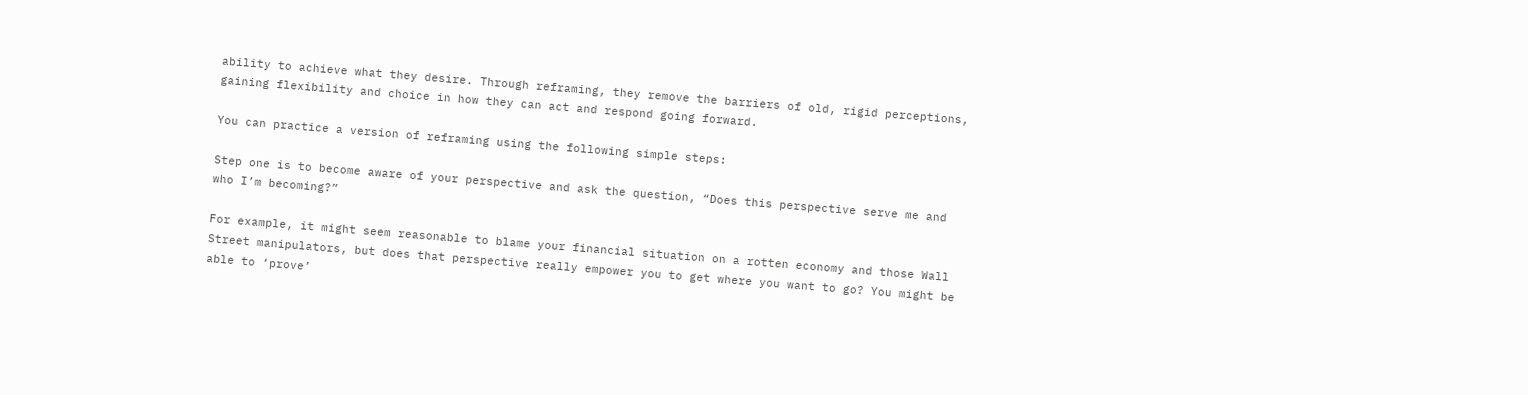ability to achieve what they desire. Through reframing, they remove the barriers of old, rigid perceptions, gaining flexibility and choice in how they can act and respond going forward.

You can practice a version of reframing using the following simple steps:

Step one is to become aware of your perspective and ask the question, “Does this perspective serve me and who I’m becoming?”

For example, it might seem reasonable to blame your financial situation on a rotten economy and those Wall Street manipulators, but does that perspective really empower you to get where you want to go? You might be able to ‘prove’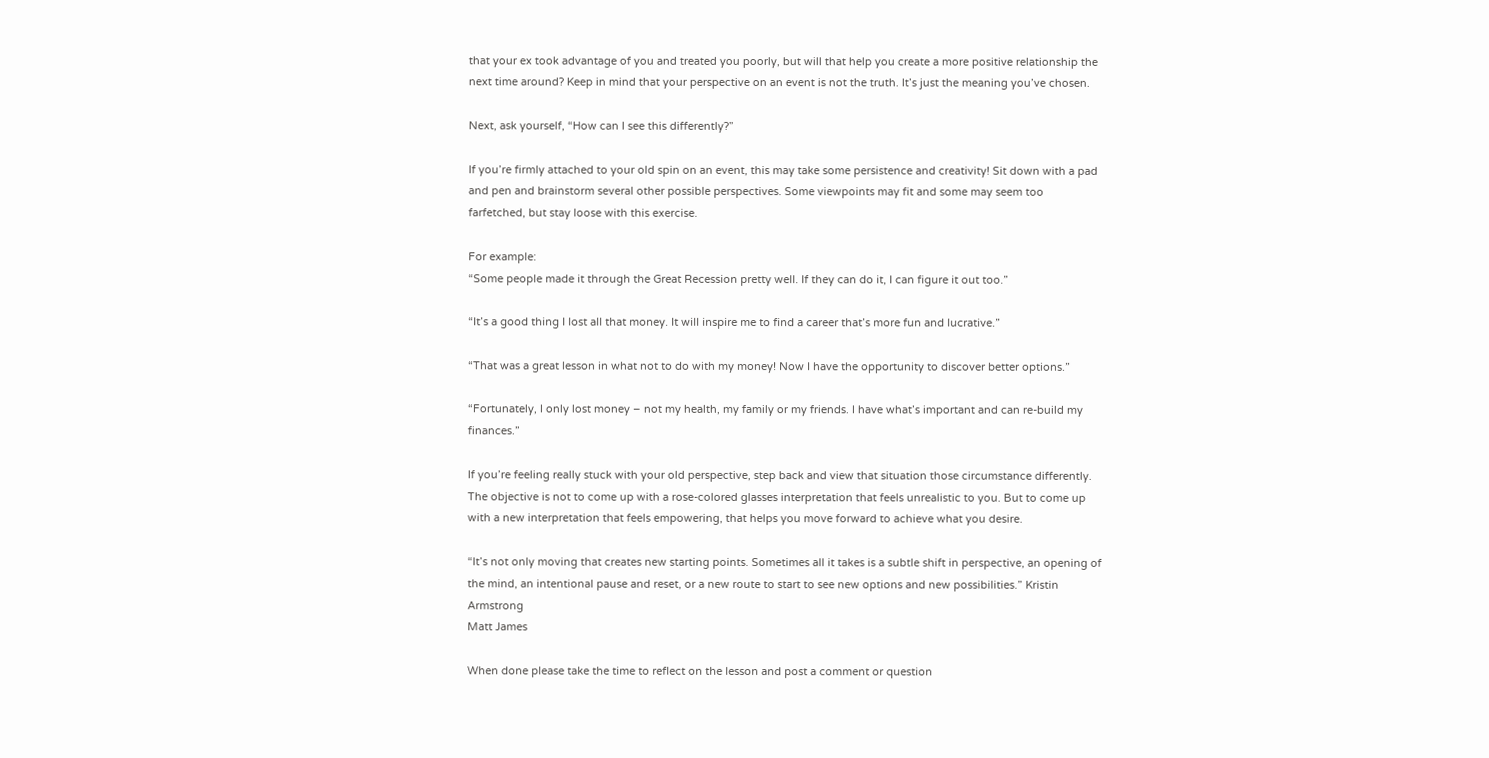that your ex took advantage of you and treated you poorly, but will that help you create a more positive relationship the next time around? Keep in mind that your perspective on an event is not the truth. It’s just the meaning you’ve chosen.

Next, ask yourself, “How can I see this differently?”

If you’re firmly attached to your old spin on an event, this may take some persistence and creativity! Sit down with a pad and pen and brainstorm several other possible perspectives. Some viewpoints may fit and some may seem too farfetched, but stay loose with this exercise.

For example:
“Some people made it through the Great Recession pretty well. If they can do it, I can figure it out too.”

“It’s a good thing I lost all that money. It will inspire me to find a career that’s more fun and lucrative.”

“That was a great lesson in what not to do with my money! Now I have the opportunity to discover better options.”

“Fortunately, I only lost money – not my health, my family or my friends. I have what’s important and can re-build my finances.”

If you’re feeling really stuck with your old perspective, step back and view that situation those circumstance differently. The objective is not to come up with a rose-colored glasses interpretation that feels unrealistic to you. But to come up with a new interpretation that feels empowering, that helps you move forward to achieve what you desire.

“It’s not only moving that creates new starting points. Sometimes all it takes is a subtle shift in perspective, an opening of the mind, an intentional pause and reset, or a new route to start to see new options and new possibilities.” Kristin Armstrong
Matt James

When done please take the time to reflect on the lesson and post a comment or question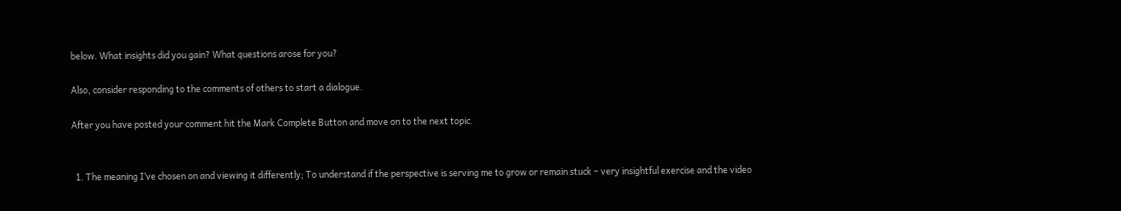below. What insights did you gain? What questions arose for you?

Also, consider responding to the comments of others to start a dialogue.

After you have posted your comment hit the Mark Complete Button and move on to the next topic.


  1. The meaning I’ve chosen on and viewing it differently; To understand if the perspective is serving me to grow or remain stuck – very insightful exercise and the video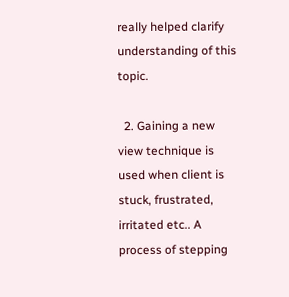really helped clarify understanding of this topic.

  2. Gaining a new view technique is used when client is stuck, frustrated, irritated etc.. A process of stepping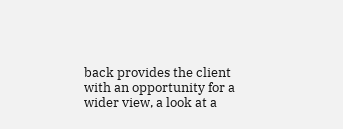back provides the client with an opportunity for a wider view, a look at a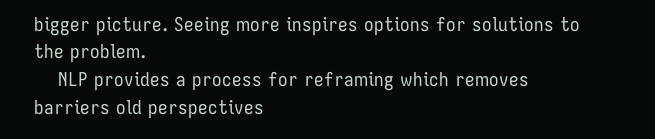bigger picture. Seeing more inspires options for solutions to the problem.
    NLP provides a process for reframing which removes barriers old perspectives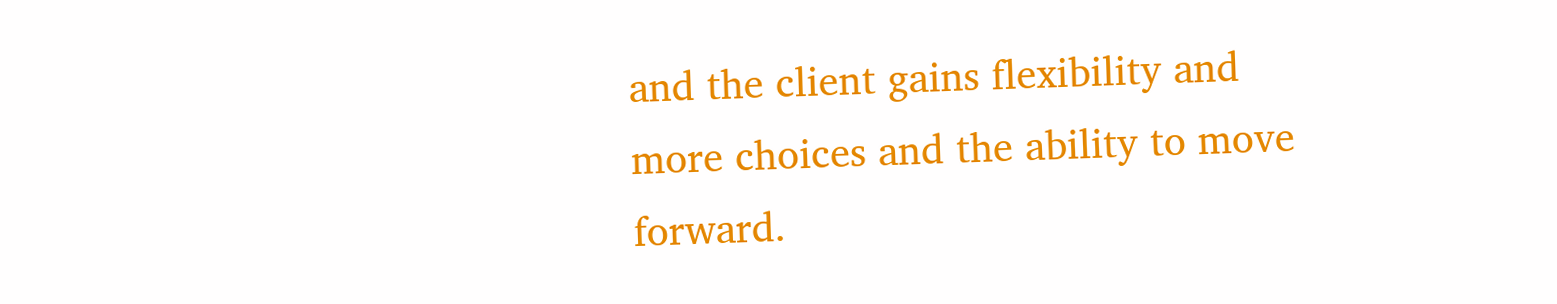and the client gains flexibility and more choices and the ability to move forward.